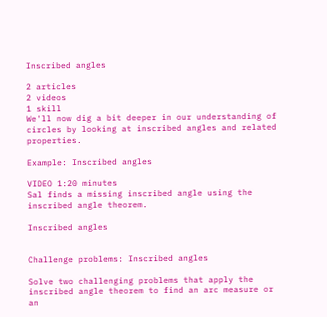Inscribed angles

2 articles
2 videos
1 skill
We'll now dig a bit deeper in our understanding of circles by looking at inscribed angles and related properties.

Example: Inscribed angles

VIDEO 1:20 minutes
Sal finds a missing inscribed angle using the inscribed angle theorem.

Inscribed angles


Challenge problems: Inscribed angles

Solve two challenging problems that apply the inscribed angle theorem to find an arc measure or an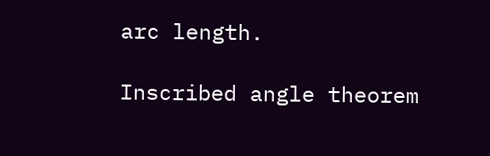arc length.

Inscribed angle theorem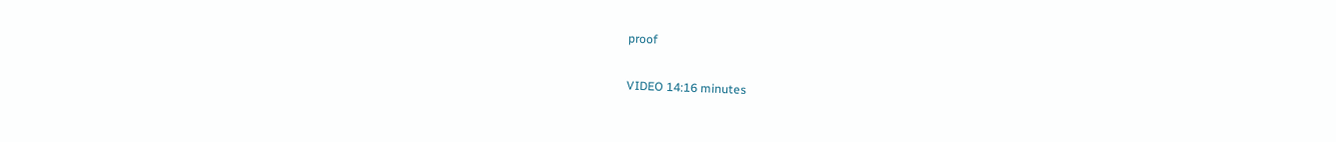proof

VIDEO 14:16 minutes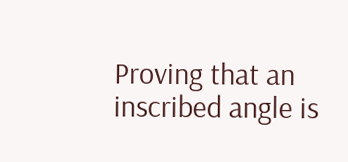Proving that an inscribed angle is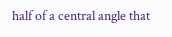half of a central angle that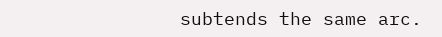subtends the same arc.